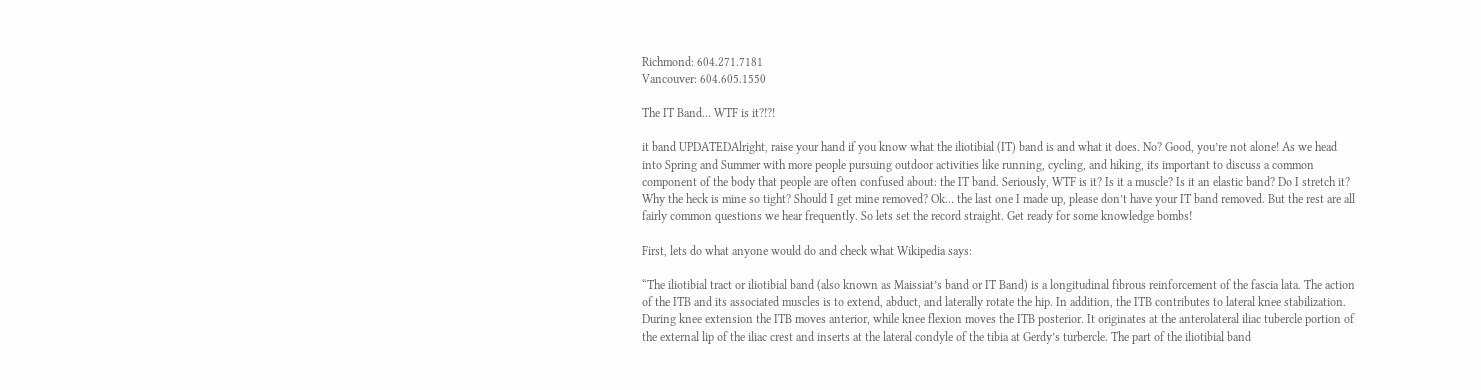Richmond: 604.271.7181
Vancouver: 604.605.1550

The IT Band… WTF is it?!?!

it band UPDATEDAlright, raise your hand if you know what the iliotibial (IT) band is and what it does. No? Good, you’re not alone! As we head into Spring and Summer with more people pursuing outdoor activities like running, cycling, and hiking, its important to discuss a common component of the body that people are often confused about: the IT band. Seriously, WTF is it? Is it a muscle? Is it an elastic band? Do I stretch it? Why the heck is mine so tight? Should I get mine removed? Ok… the last one I made up, please don’t have your IT band removed. But the rest are all fairly common questions we hear frequently. So lets set the record straight. Get ready for some knowledge bombs!

First, lets do what anyone would do and check what Wikipedia says:

“The iliotibial tract or iliotibial band (also known as Maissiat’s band or IT Band) is a longitudinal fibrous reinforcement of the fascia lata. The action of the ITB and its associated muscles is to extend, abduct, and laterally rotate the hip. In addition, the ITB contributes to lateral knee stabilization. During knee extension the ITB moves anterior, while knee flexion moves the ITB posterior. It originates at the anterolateral iliac tubercle portion of the external lip of the iliac crest and inserts at the lateral condyle of the tibia at Gerdy’s turbercle. The part of the iliotibial band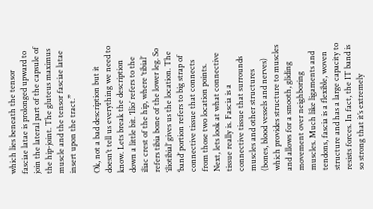which lies beneath the tensor fasciae latae is prolonged upward to join the lateral part of the capsule of the hip-joint. The gluteus maximus muscle and the tensor fasciae latae insert upon the tract.”

Ok, not a bad description but it doesn’t tell us everything we need to know. Lets break the description down a little bit. ‘Ilio’ refers to the iliac crest of the hip, where ‘tibial’ refers tibia bone of the lower leg. So ‘iliotibial’ gives us the location. The ‘band’ portion refers to big strap of connective tissue that connects from those two location points. Next, lets look at what connective tissue really is. Fascia is a connective tissue that surrounds muscles and other structures (bones, blood vessels and nerves) which provides structure to muscles and allows for a smooth, gliding movement over neighboring muscles. Much like ligaments and tendons, fascia is a flexible, woven structure and has a large capacity to resists forces. In fact, the IT band is so strong that it’s extremely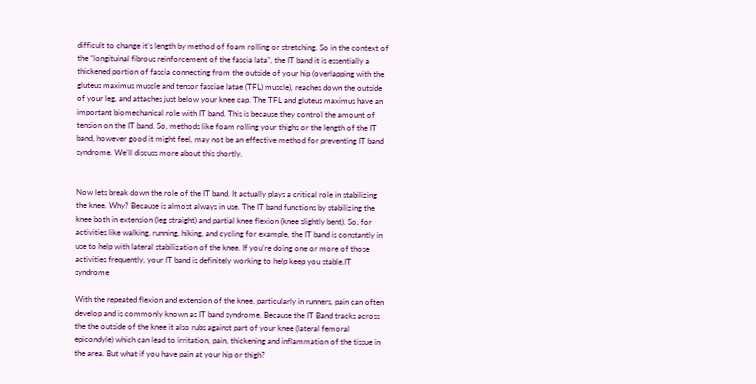difficult to change it’s length by method of foam rolling or stretching. So in the context of the “longituinal fibrous reinforcement of the fascia lata”, the IT band it is essentially a thickened portion of fascia connecting from the outside of your hip (overlapping with the gluteus maximus muscle and tensor fasciae latae (TFL) muscle), reaches down the outside of your leg, and attaches just below your knee cap. The TFL and gluteus maximus have an important biomechanical role with IT band. This is because they control the amount of tension on the IT band. So, methods like foam rolling your thighs or the length of the IT band, however good it might feel, may not be an effective method for preventing IT band syndrome. We’ll discuss more about this shortly.


Now lets break down the role of the IT band. It actually plays a critical role in stabilizing the knee. Why? Because is almost always in use. The IT band functions by stabilizing the knee both in extension (leg straight) and partial knee flexion (knee slightly bent). So, for activities like walking, running, hiking, and cycling for example, the IT band is constantly in use to help with lateral stabilization of the knee. If you’re doing one or more of those activities frequently, your IT band is definitely working to help keep you stable.IT syndrome

With the repeated flexion and extension of the knee, particularly in runners, pain can often develop and is commonly known as IT band syndrome. Because the IT Band tracks across the the outside of the knee it also rubs against part of your knee (lateral femoral epicondyle) which can lead to irritation, pain, thickening and inflammation of the tissue in the area. But what if you have pain at your hip or thigh?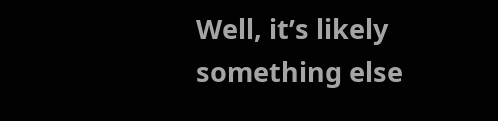Well, it’s likely something else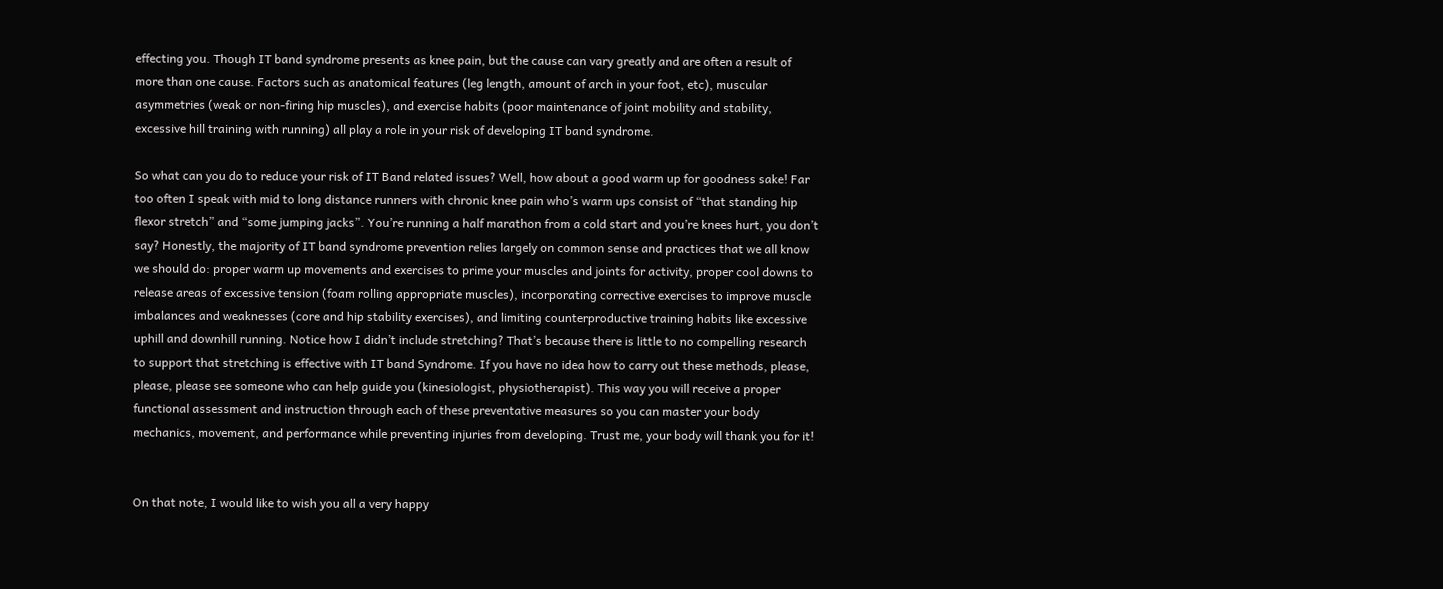effecting you. Though IT band syndrome presents as knee pain, but the cause can vary greatly and are often a result of more than one cause. Factors such as anatomical features (leg length, amount of arch in your foot, etc), muscular asymmetries (weak or non-firing hip muscles), and exercise habits (poor maintenance of joint mobility and stability, excessive hill training with running) all play a role in your risk of developing IT band syndrome.

So what can you do to reduce your risk of IT Band related issues? Well, how about a good warm up for goodness sake! Far too often I speak with mid to long distance runners with chronic knee pain who’s warm ups consist of “that standing hip flexor stretch” and “some jumping jacks”. You’re running a half marathon from a cold start and you’re knees hurt, you don’t say? Honestly, the majority of IT band syndrome prevention relies largely on common sense and practices that we all know we should do: proper warm up movements and exercises to prime your muscles and joints for activity, proper cool downs to release areas of excessive tension (foam rolling appropriate muscles), incorporating corrective exercises to improve muscle imbalances and weaknesses (core and hip stability exercises), and limiting counterproductive training habits like excessive uphill and downhill running. Notice how I didn’t include stretching? That’s because there is little to no compelling research to support that stretching is effective with IT band Syndrome. If you have no idea how to carry out these methods, please, please, please see someone who can help guide you (kinesiologist, physiotherapist). This way you will receive a proper functional assessment and instruction through each of these preventative measures so you can master your body mechanics, movement, and performance while preventing injuries from developing. Trust me, your body will thank you for it!


On that note, I would like to wish you all a very happy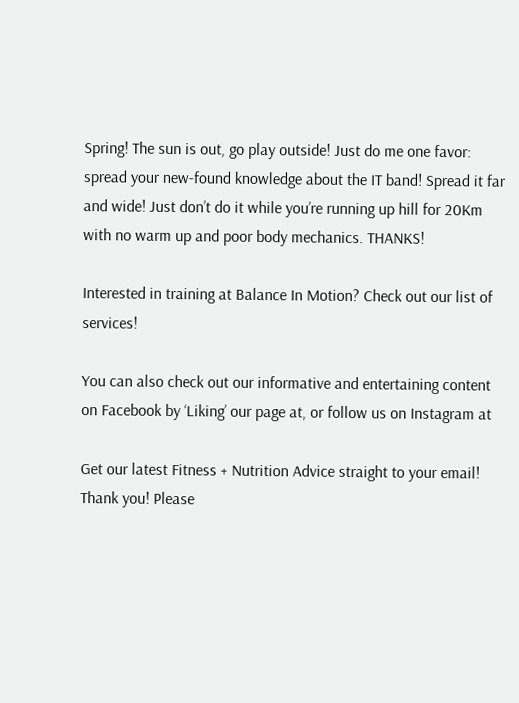Spring! The sun is out, go play outside! Just do me one favor: spread your new-found knowledge about the IT band! Spread it far and wide! Just don’t do it while you’re running up hill for 20Km with no warm up and poor body mechanics. THANKS!

Interested in training at Balance In Motion? Check out our list of services!

You can also check out our informative and entertaining content on Facebook by ‘Liking’ our page at, or follow us on Instagram at

Get our latest Fitness + Nutrition Advice straight to your email!
Thank you! Please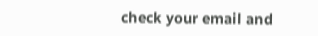check your email and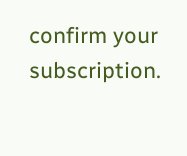confirm your subscription.